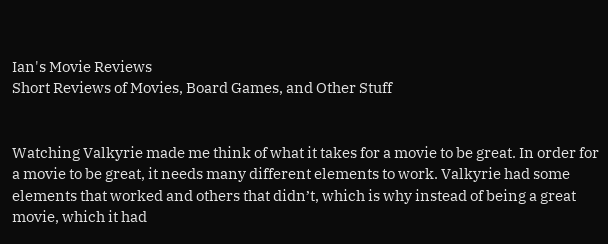Ian's Movie Reviews
Short Reviews of Movies, Board Games, and Other Stuff


Watching Valkyrie made me think of what it takes for a movie to be great. In order for a movie to be great, it needs many different elements to work. Valkyrie had some elements that worked and others that didn’t, which is why instead of being a great movie, which it had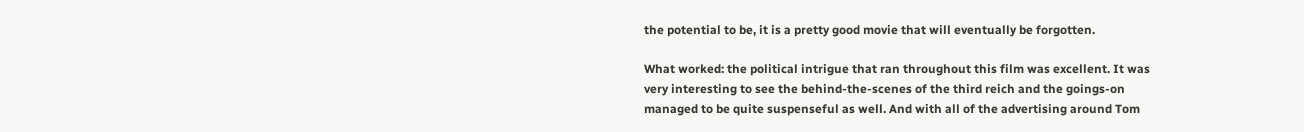the potential to be, it is a pretty good movie that will eventually be forgotten.

What worked: the political intrigue that ran throughout this film was excellent. It was very interesting to see the behind-the-scenes of the third reich and the goings-on managed to be quite suspenseful as well. And with all of the advertising around Tom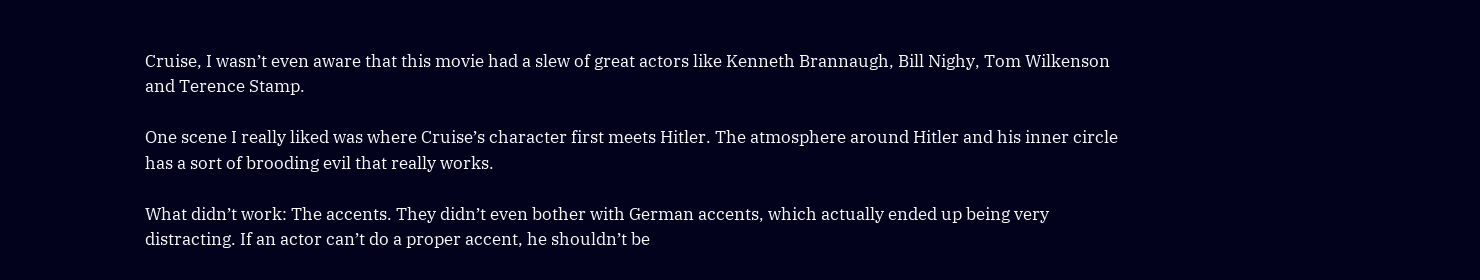Cruise, I wasn’t even aware that this movie had a slew of great actors like Kenneth Brannaugh, Bill Nighy, Tom Wilkenson and Terence Stamp.

One scene I really liked was where Cruise’s character first meets Hitler. The atmosphere around Hitler and his inner circle has a sort of brooding evil that really works.

What didn’t work: The accents. They didn’t even bother with German accents, which actually ended up being very distracting. If an actor can’t do a proper accent, he shouldn’t be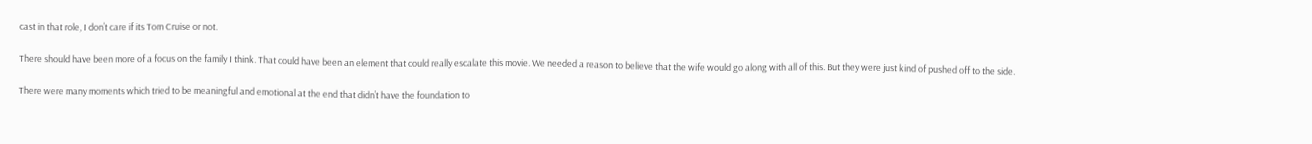cast in that role, I don’t care if its Tom Cruise or not.

There should have been more of a focus on the family I think. That could have been an element that could really escalate this movie. We needed a reason to believe that the wife would go along with all of this. But they were just kind of pushed off to the side.

There were many moments which tried to be meaningful and emotional at the end that didn’t have the foundation to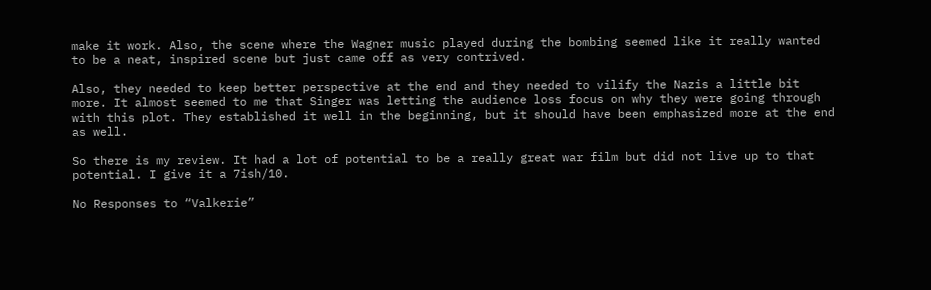make it work. Also, the scene where the Wagner music played during the bombing seemed like it really wanted to be a neat, inspired scene but just came off as very contrived.

Also, they needed to keep better perspective at the end and they needed to vilify the Nazis a little bit more. It almost seemed to me that Singer was letting the audience loss focus on why they were going through with this plot. They established it well in the beginning, but it should have been emphasized more at the end as well.

So there is my review. It had a lot of potential to be a really great war film but did not live up to that potential. I give it a 7ish/10.

No Responses to “Valkerie”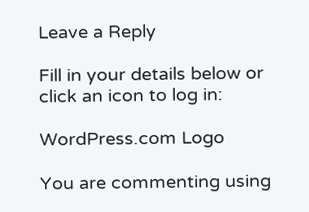Leave a Reply

Fill in your details below or click an icon to log in:

WordPress.com Logo

You are commenting using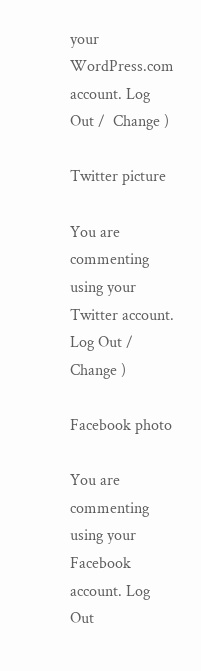your WordPress.com account. Log Out /  Change )

Twitter picture

You are commenting using your Twitter account. Log Out /  Change )

Facebook photo

You are commenting using your Facebook account. Log Out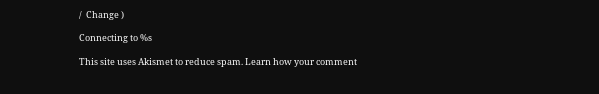/  Change )

Connecting to %s

This site uses Akismet to reduce spam. Learn how your comment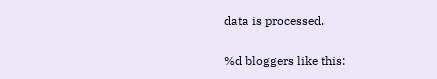data is processed.

%d bloggers like this: